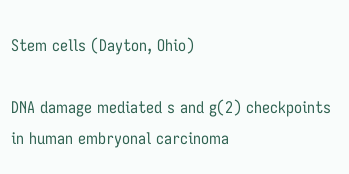Stem cells (Dayton, Ohio)

DNA damage mediated s and g(2) checkpoints in human embryonal carcinoma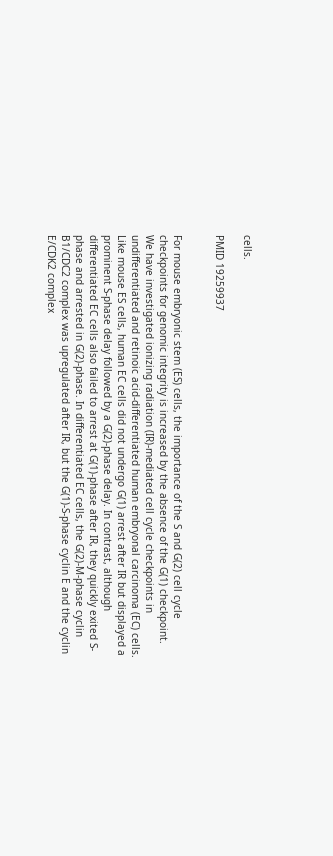cells.

PMID 19259937


For mouse embryonic stem (ES) cells, the importance of the S and G(2) cell cycle checkpoints for genomic integrity is increased by the absence of the G(1) checkpoint. We have investigated ionizing radiation (IR)-mediated cell cycle checkpoints in undifferentiated and retinoic acid-differentiated human embryonal carcinoma (EC) cells. Like mouse ES cells, human EC cells did not undergo G(1) arrest after IR but displayed a prominent S-phase delay followed by a G(2)-phase delay. In contrast, although differentiated EC cells also failed to arrest at G(1)-phase after IR, they quickly exited S-phase and arrested in G(2)-phase. In differentiated EC cells, the G(2)-M-phase cyclin B1/CDC2 complex was upregulated after IR, but the G(1)-S-phase cyclin E and the cyclin E/CDK2 complex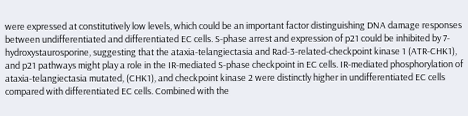were expressed at constitutively low levels, which could be an important factor distinguishing DNA damage responses between undifferentiated and differentiated EC cells. S-phase arrest and expression of p21 could be inhibited by 7-hydroxystaurosporine, suggesting that the ataxia-telangiectasia and Rad-3-related-checkpoint kinase 1 (ATR-CHK1), and p21 pathways might play a role in the IR-mediated S-phase checkpoint in EC cells. IR-mediated phosphorylation of ataxia-telangiectasia mutated, (CHK1), and checkpoint kinase 2 were distinctly higher in undifferentiated EC cells compared with differentiated EC cells. Combined with the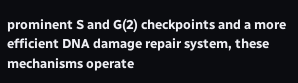prominent S and G(2) checkpoints and a more efficient DNA damage repair system, these mechanisms operate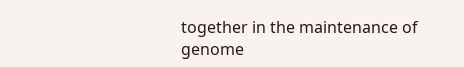together in the maintenance of genome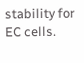stability for EC cells.